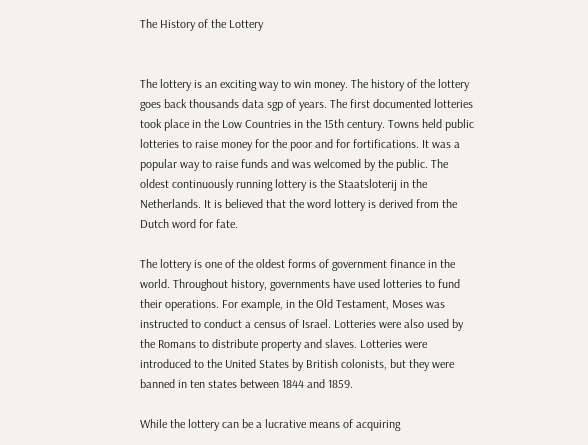The History of the Lottery


The lottery is an exciting way to win money. The history of the lottery goes back thousands data sgp of years. The first documented lotteries took place in the Low Countries in the 15th century. Towns held public lotteries to raise money for the poor and for fortifications. It was a popular way to raise funds and was welcomed by the public. The oldest continuously running lottery is the Staatsloterij in the Netherlands. It is believed that the word lottery is derived from the Dutch word for fate.

The lottery is one of the oldest forms of government finance in the world. Throughout history, governments have used lotteries to fund their operations. For example, in the Old Testament, Moses was instructed to conduct a census of Israel. Lotteries were also used by the Romans to distribute property and slaves. Lotteries were introduced to the United States by British colonists, but they were banned in ten states between 1844 and 1859.

While the lottery can be a lucrative means of acquiring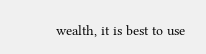wealth, it is best to use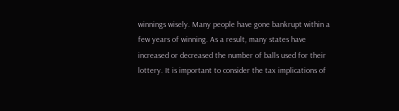winnings wisely. Many people have gone bankrupt within a few years of winning. As a result, many states have increased or decreased the number of balls used for their lottery. It is important to consider the tax implications of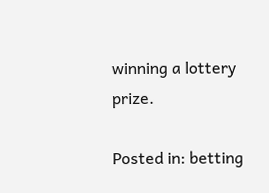winning a lottery prize.

Posted in: betting